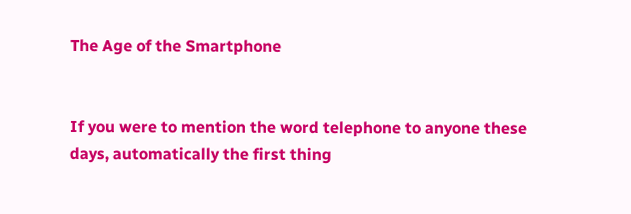The Age of the Smartphone


If you were to mention the word telephone to anyone these days, automatically the first thing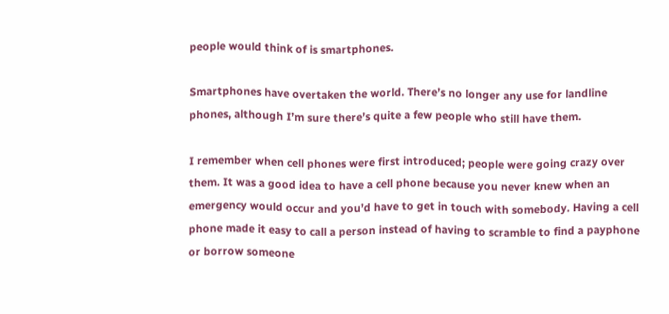people would think of is smartphones.

Smartphones have overtaken the world. There’s no longer any use for landline phones, although I’m sure there’s quite a few people who still have them.

I remember when cell phones were first introduced; people were going crazy over them. It was a good idea to have a cell phone because you never knew when an emergency would occur and you’d have to get in touch with somebody. Having a cell phone made it easy to call a person instead of having to scramble to find a payphone or borrow someone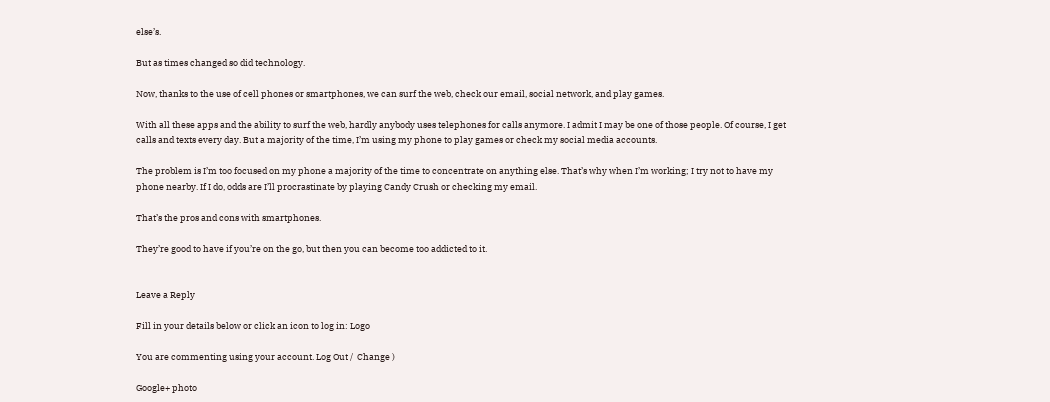else’s.

But as times changed so did technology.

Now, thanks to the use of cell phones or smartphones, we can surf the web, check our email, social network, and play games.

With all these apps and the ability to surf the web, hardly anybody uses telephones for calls anymore. I admit I may be one of those people. Of course, I get calls and texts every day. But a majority of the time, I’m using my phone to play games or check my social media accounts.

The problem is I’m too focused on my phone a majority of the time to concentrate on anything else. That’s why when I’m working; I try not to have my phone nearby. If I do, odds are I’ll procrastinate by playing Candy Crush or checking my email.

That’s the pros and cons with smartphones.

They’re good to have if you’re on the go, but then you can become too addicted to it.


Leave a Reply

Fill in your details below or click an icon to log in: Logo

You are commenting using your account. Log Out /  Change )

Google+ photo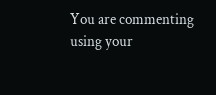You are commenting using your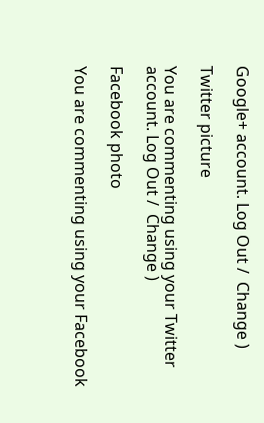Google+ account. Log Out /  Change )

Twitter picture

You are commenting using your Twitter account. Log Out /  Change )

Facebook photo

You are commenting using your Facebook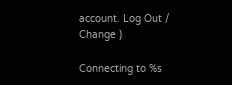account. Log Out /  Change )

Connecting to %s